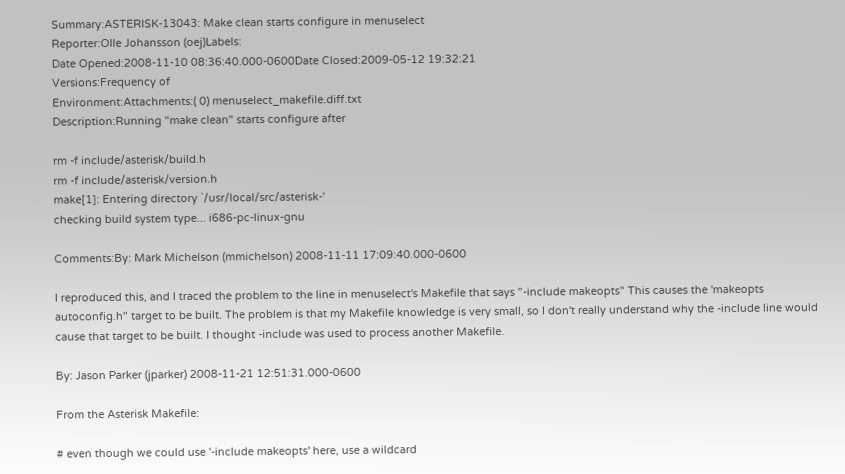Summary:ASTERISK-13043: Make clean starts configure in menuselect
Reporter:Olle Johansson (oej)Labels:
Date Opened:2008-11-10 08:36:40.000-0600Date Closed:2009-05-12 19:32:21
Versions:Frequency of
Environment:Attachments:( 0) menuselect_makefile.diff.txt
Description:Running "make clean" starts configure after

rm -f include/asterisk/build.h
rm -f include/asterisk/version.h
make[1]: Entering directory `/usr/local/src/asterisk-'
checking build system type... i686-pc-linux-gnu

Comments:By: Mark Michelson (mmichelson) 2008-11-11 17:09:40.000-0600

I reproduced this, and I traced the problem to the line in menuselect's Makefile that says "-include makeopts" This causes the 'makeopts autoconfig.h" target to be built. The problem is that my Makefile knowledge is very small, so I don't really understand why the -include line would cause that target to be built. I thought -include was used to process another Makefile.

By: Jason Parker (jparker) 2008-11-21 12:51:31.000-0600

From the Asterisk Makefile:

# even though we could use '-include makeopts' here, use a wildcard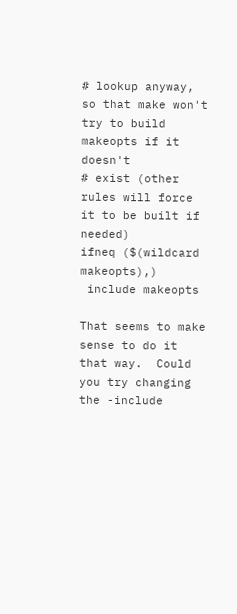# lookup anyway, so that make won't try to build makeopts if it doesn't
# exist (other rules will force it to be built if needed)
ifneq ($(wildcard makeopts),)
 include makeopts

That seems to make sense to do it that way.  Could you try changing the -include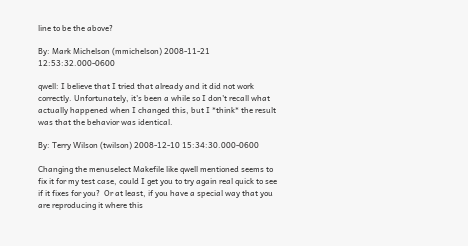line to be the above?

By: Mark Michelson (mmichelson) 2008-11-21 12:53:32.000-0600

qwell: I believe that I tried that already and it did not work correctly. Unfortunately, it's been a while so I don't recall what actually happened when I changed this, but I *think* the result was that the behavior was identical.

By: Terry Wilson (twilson) 2008-12-10 15:34:30.000-0600

Changing the menuselect Makefile like qwell mentioned seems to fix it for my test case, could I get you to try again real quick to see if it fixes for you?  Or at least, if you have a special way that you are reproducing it where this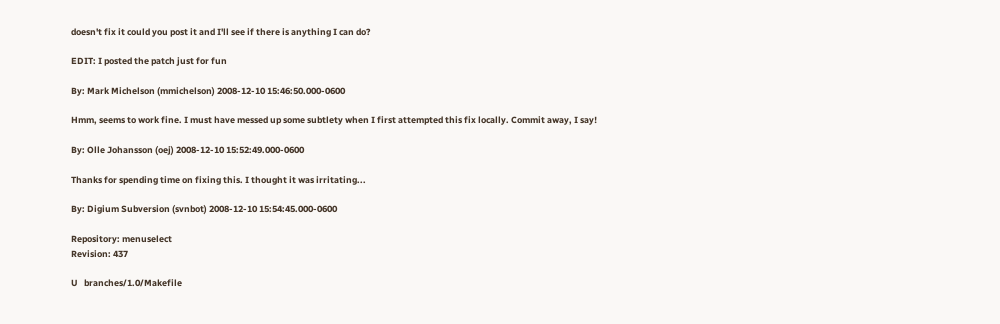doesn't fix it could you post it and I'll see if there is anything I can do?

EDIT: I posted the patch just for fun

By: Mark Michelson (mmichelson) 2008-12-10 15:46:50.000-0600

Hmm, seems to work fine. I must have messed up some subtlety when I first attempted this fix locally. Commit away, I say!

By: Olle Johansson (oej) 2008-12-10 15:52:49.000-0600

Thanks for spending time on fixing this. I thought it was irritating...

By: Digium Subversion (svnbot) 2008-12-10 15:54:45.000-0600

Repository: menuselect
Revision: 437

U   branches/1.0/Makefile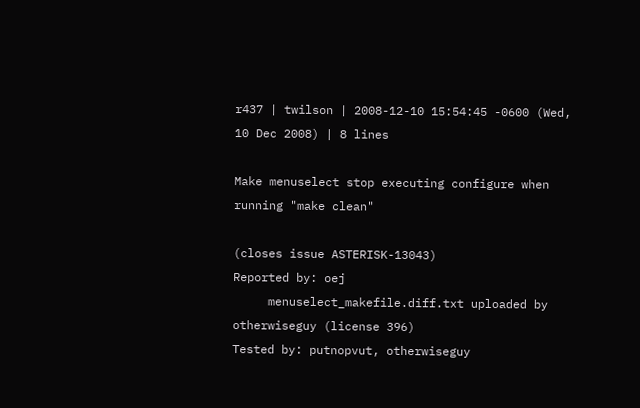r437 | twilson | 2008-12-10 15:54:45 -0600 (Wed, 10 Dec 2008) | 8 lines

Make menuselect stop executing configure when running "make clean"

(closes issue ASTERISK-13043)
Reported by: oej
     menuselect_makefile.diff.txt uploaded by otherwiseguy (license 396)
Tested by: putnopvut, otherwiseguy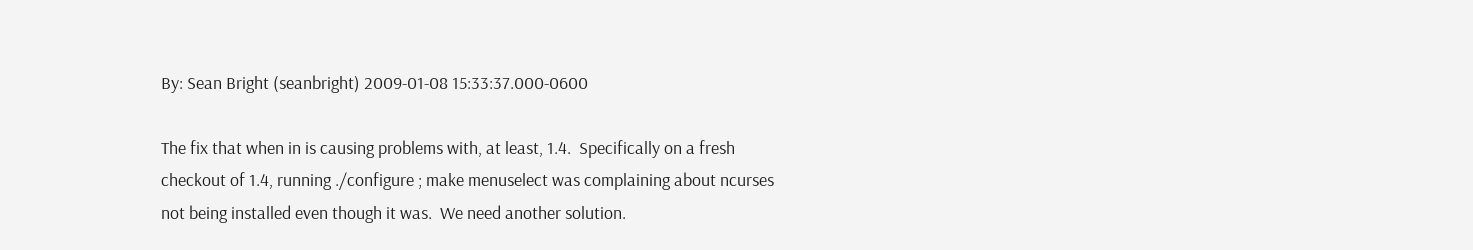By: Sean Bright (seanbright) 2009-01-08 15:33:37.000-0600

The fix that when in is causing problems with, at least, 1.4.  Specifically on a fresh checkout of 1.4, running ./configure ; make menuselect was complaining about ncurses not being installed even though it was.  We need another solution.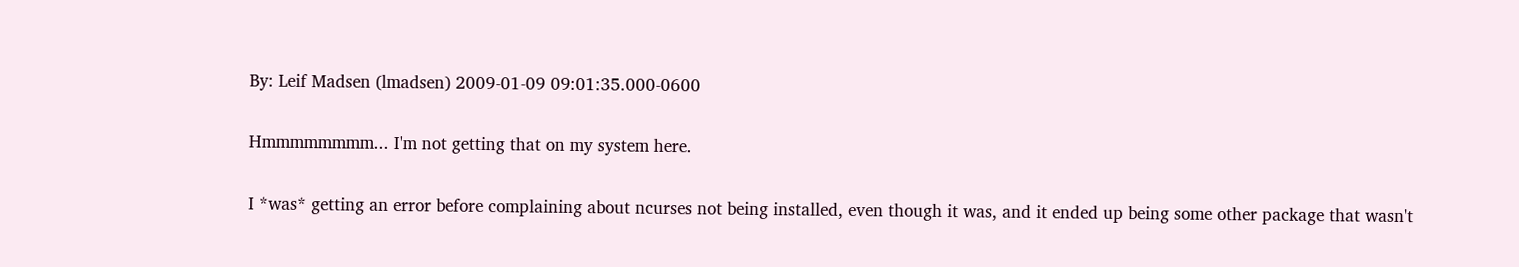By: Leif Madsen (lmadsen) 2009-01-09 09:01:35.000-0600

Hmmmmmmmm... I'm not getting that on my system here.

I *was* getting an error before complaining about ncurses not being installed, even though it was, and it ended up being some other package that wasn't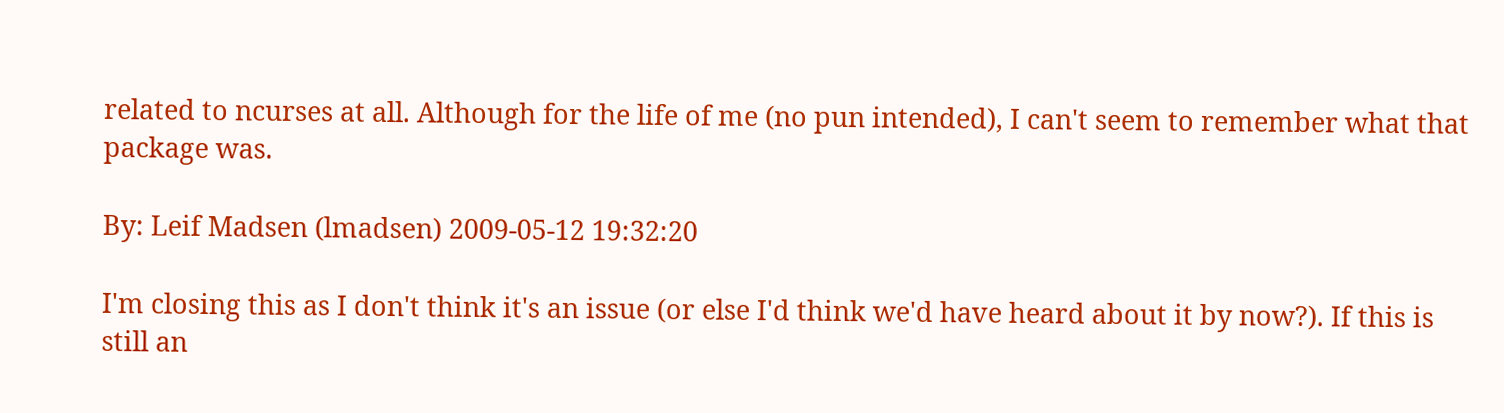related to ncurses at all. Although for the life of me (no pun intended), I can't seem to remember what that package was.

By: Leif Madsen (lmadsen) 2009-05-12 19:32:20

I'm closing this as I don't think it's an issue (or else I'd think we'd have heard about it by now?). If this is still an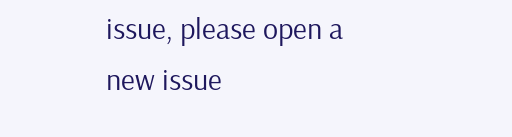issue, please open a new issue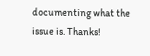documenting what the issue is. Thanks!